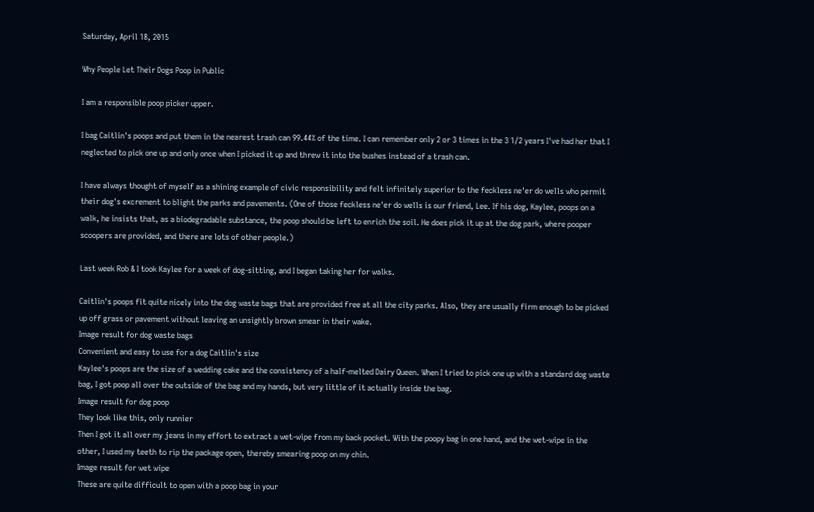Saturday, April 18, 2015

Why People Let Their Dogs Poop in Public

I am a responsible poop picker upper.

I bag Caitlin's poops and put them in the nearest trash can 99.44% of the time. I can remember only 2 or 3 times in the 3 1/2 years I've had her that I neglected to pick one up and only once when I picked it up and threw it into the bushes instead of a trash can.

I have always thought of myself as a shining example of civic responsibility and felt infinitely superior to the feckless ne'er do wells who permit their dog's excrement to blight the parks and pavements. (One of those feckless ne'er do wells is our friend, Lee. If his dog, Kaylee, poops on a walk, he insists that, as a biodegradable substance, the poop should be left to enrich the soil. He does pick it up at the dog park, where pooper scoopers are provided, and there are lots of other people.)

Last week Rob & I took Kaylee for a week of dog-sitting, and I began taking her for walks.

Caitlin's poops fit quite nicely into the dog waste bags that are provided free at all the city parks. Also, they are usually firm enough to be picked up off grass or pavement without leaving an unsightly brown smear in their wake.
Image result for dog waste bags
Convenient and easy to use for a dog Caitlin's size
Kaylee's poops are the size of a wedding cake and the consistency of a half-melted Dairy Queen. When I tried to pick one up with a standard dog waste bag, I got poop all over the outside of the bag and my hands, but very little of it actually inside the bag.
Image result for dog poop
They look like this, only runnier
Then I got it all over my jeans in my effort to extract a wet-wipe from my back pocket. With the poopy bag in one hand, and the wet-wipe in the other, I used my teeth to rip the package open, thereby smearing poop on my chin.
Image result for wet wipe
These are quite difficult to open with a poop bag in your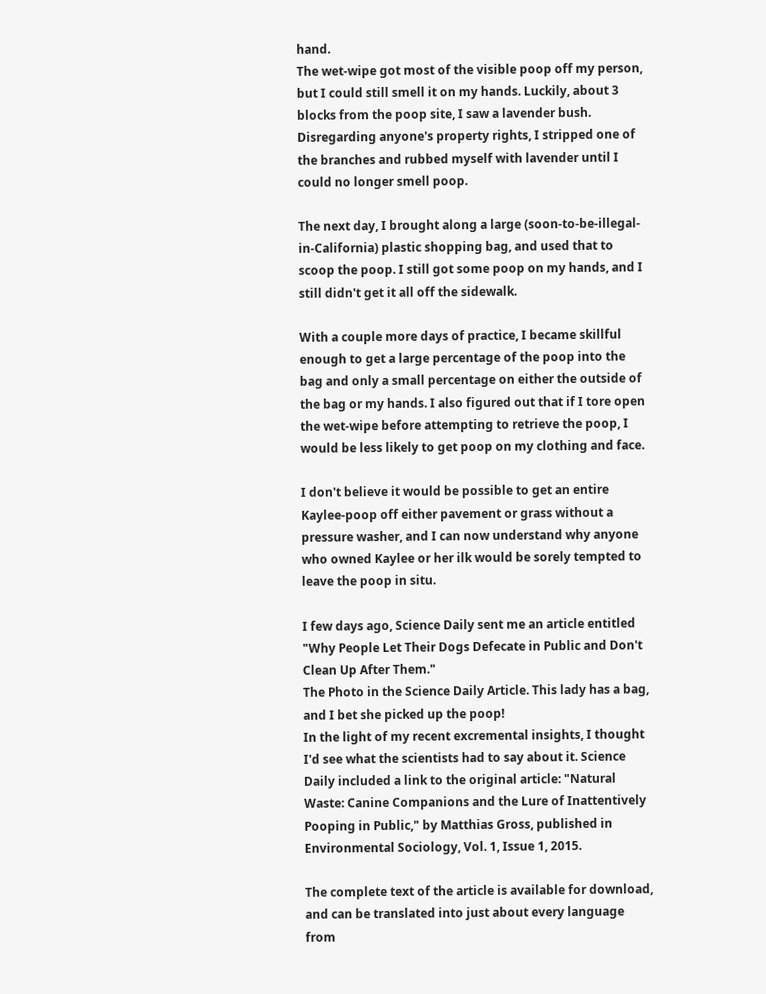hand.
The wet-wipe got most of the visible poop off my person, but I could still smell it on my hands. Luckily, about 3 blocks from the poop site, I saw a lavender bush. Disregarding anyone's property rights, I stripped one of the branches and rubbed myself with lavender until I could no longer smell poop.

The next day, I brought along a large (soon-to-be-illegal-in-California) plastic shopping bag, and used that to scoop the poop. I still got some poop on my hands, and I still didn't get it all off the sidewalk.

With a couple more days of practice, I became skillful enough to get a large percentage of the poop into the bag and only a small percentage on either the outside of the bag or my hands. I also figured out that if I tore open the wet-wipe before attempting to retrieve the poop, I would be less likely to get poop on my clothing and face.

I don't believe it would be possible to get an entire Kaylee-poop off either pavement or grass without a pressure washer, and I can now understand why anyone who owned Kaylee or her ilk would be sorely tempted to leave the poop in situ.

I few days ago, Science Daily sent me an article entitled "Why People Let Their Dogs Defecate in Public and Don't Clean Up After Them."
The Photo in the Science Daily Article. This lady has a bag, and I bet she picked up the poop!
In the light of my recent excremental insights, I thought I'd see what the scientists had to say about it. Science Daily included a link to the original article: "Natural Waste: Canine Companions and the Lure of Inattentively Pooping in Public," by Matthias Gross, published in Environmental Sociology, Vol. 1, Issue 1, 2015.

The complete text of the article is available for download, and can be translated into just about every language from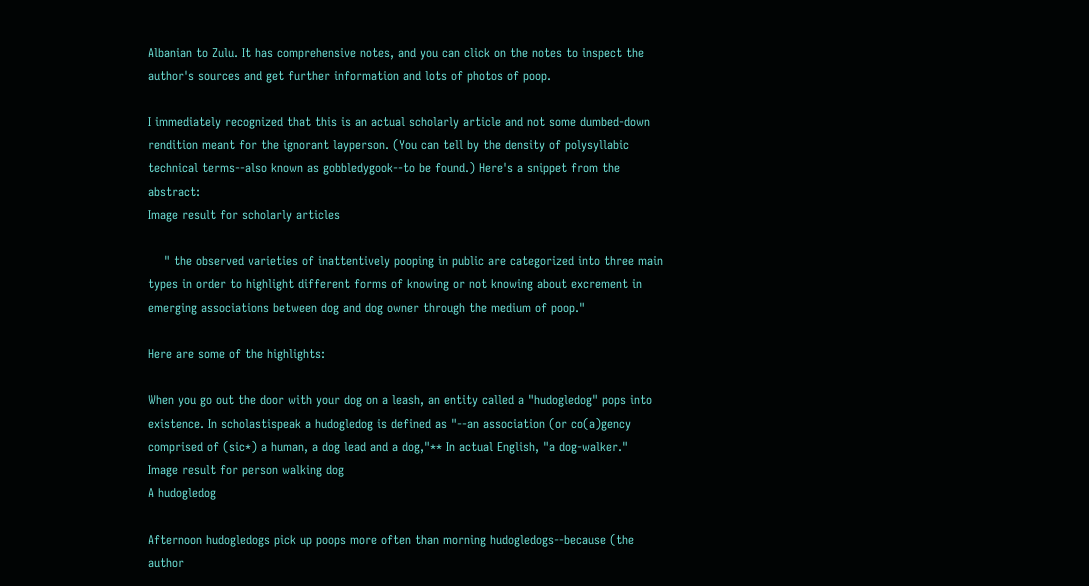Albanian to Zulu. It has comprehensive notes, and you can click on the notes to inspect the author's sources and get further information and lots of photos of poop.

I immediately recognized that this is an actual scholarly article and not some dumbed-down rendition meant for the ignorant layperson. (You can tell by the density of polysyllabic technical terms--also known as gobbledygook--to be found.) Here's a snippet from the abstract:
Image result for scholarly articles

    " the observed varieties of inattentively pooping in public are categorized into three main types in order to highlight different forms of knowing or not knowing about excrement in emerging associations between dog and dog owner through the medium of poop."

Here are some of the highlights:

When you go out the door with your dog on a leash, an entity called a "hudogledog" pops into existence. In scholastispeak a hudogledog is defined as "--an association (or co(a)gency comprised of (sic*) a human, a dog lead and a dog,"** In actual English, "a dog-walker."
Image result for person walking dog
A hudogledog

Afternoon hudogledogs pick up poops more often than morning hudogledogs--because (the author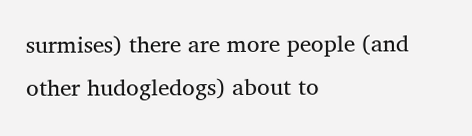surmises) there are more people (and other hudogledogs) about to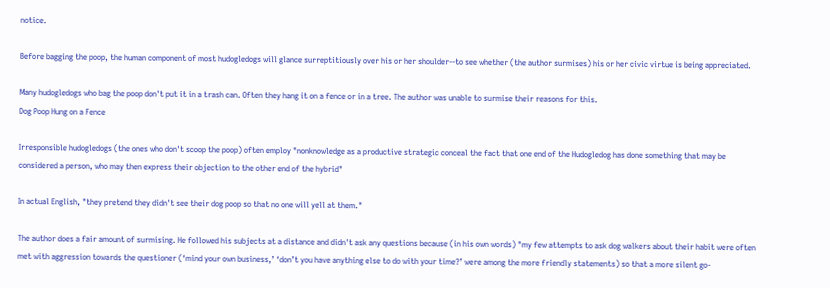notice.

Before bagging the poop, the human component of most hudogledogs will glance surreptitiously over his or her shoulder--to see whether (the author surmises) his or her civic virtue is being appreciated.

Many hudogledogs who bag the poop don't put it in a trash can. Often they hang it on a fence or in a tree. The author was unable to surmise their reasons for this.
Dog Poop Hung on a Fence

Irresponsible hudogledogs (the ones who don't scoop the poop) often employ "nonknowledge as a productive strategic conceal the fact that one end of the Hudogledog has done something that may be considered a person, who may then express their objection to the other end of the hybrid"

In actual English, "they pretend they didn't see their dog poop so that no one will yell at them."

The author does a fair amount of surmising. He followed his subjects at a distance and didn't ask any questions because (in his own words) "my few attempts to ask dog walkers about their habit were often met with aggression towards the questioner (‘mind your own business,’ ‘don’t you have anything else to do with your time?’ were among the more friendly statements) so that a more silent go-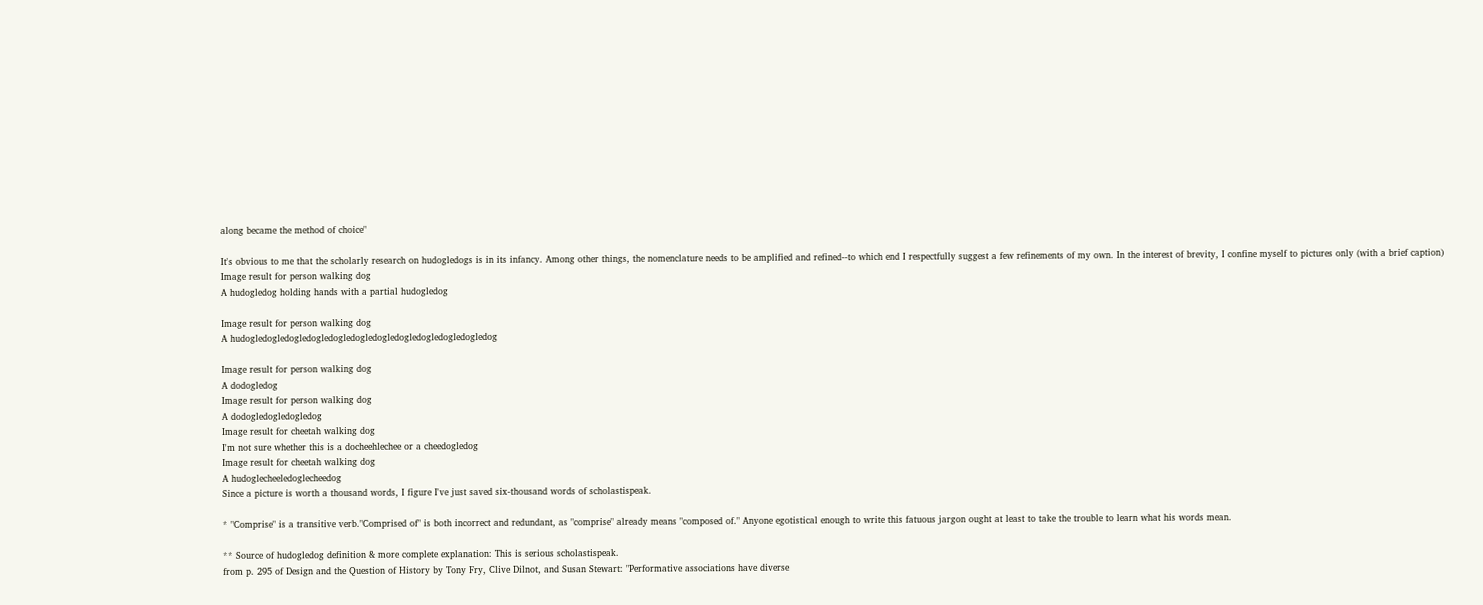along became the method of choice"

It's obvious to me that the scholarly research on hudogledogs is in its infancy. Among other things, the nomenclature needs to be amplified and refined--to which end I respectfully suggest a few refinements of my own. In the interest of brevity, I confine myself to pictures only (with a brief caption)
Image result for person walking dog
A hudogledog holding hands with a partial hudogledog

Image result for person walking dog
A hudogledogledogledogledogledogledogledogledogledogledogledog

Image result for person walking dog
A dodogledog
Image result for person walking dog
A dodogledogledogledog
Image result for cheetah walking dog
I'm not sure whether this is a docheehlechee or a cheedogledog
Image result for cheetah walking dog
A hudoglecheeledoglecheedog
Since a picture is worth a thousand words, I figure I've just saved six-thousand words of scholastispeak.

* "Comprise" is a transitive verb."Comprised of" is both incorrect and redundant, as "comprise" already means "composed of." Anyone egotistical enough to write this fatuous jargon ought at least to take the trouble to learn what his words mean.

** Source of hudogledog definition & more complete explanation: This is serious scholastispeak.
from p. 295 of Design and the Question of History by Tony Fry, Clive Dilnot, and Susan Stewart: "Performative associations have diverse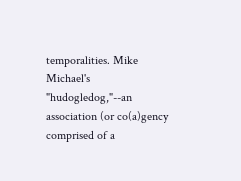temporalities. Mike Michael's "hudogledog,"--an association (or co(a)gency comprised of a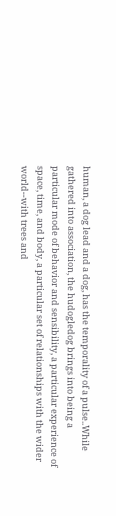human, a dog lead and a dog, has the temporality of a pulse..While gathered into association, the hudogledog brings into being a particular mode of behavior and sensibility, a particular experience of space, time, and body, a particular set of relationships with the wider world--with trees and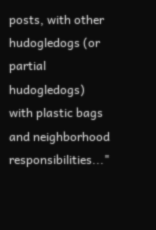posts, with other hudogledogs (or partial hudogledogs) with plastic bags and neighborhood responsibilities..."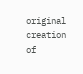original creation of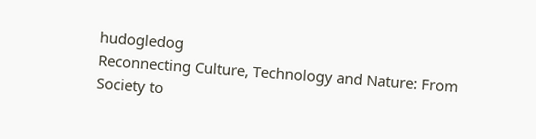hudogledog
Reconnecting Culture, Technology and Nature: From Society to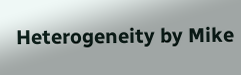Heterogeneity by Mike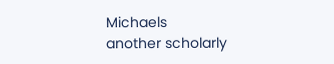Michaels
another scholarly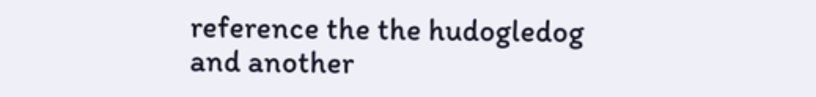reference the the hudogledog
and another